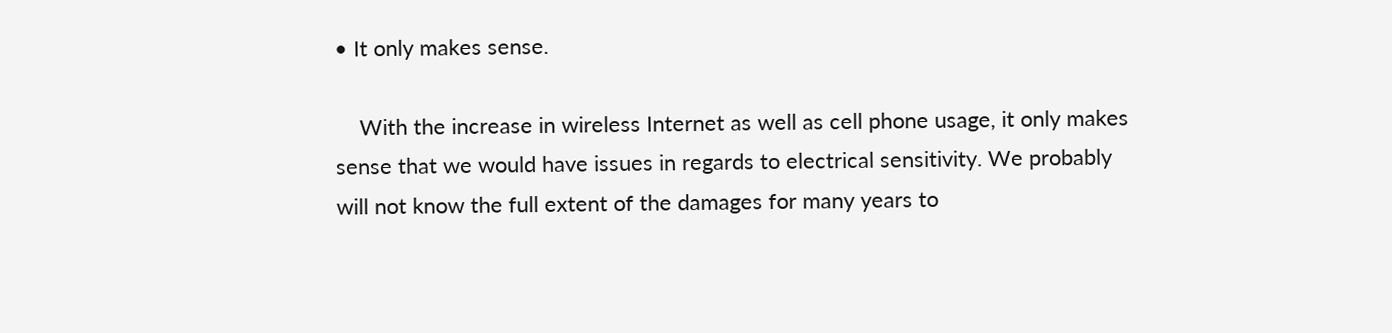• It only makes sense.

    With the increase in wireless Internet as well as cell phone usage, it only makes sense that we would have issues in regards to electrical sensitivity. We probably will not know the full extent of the damages for many years to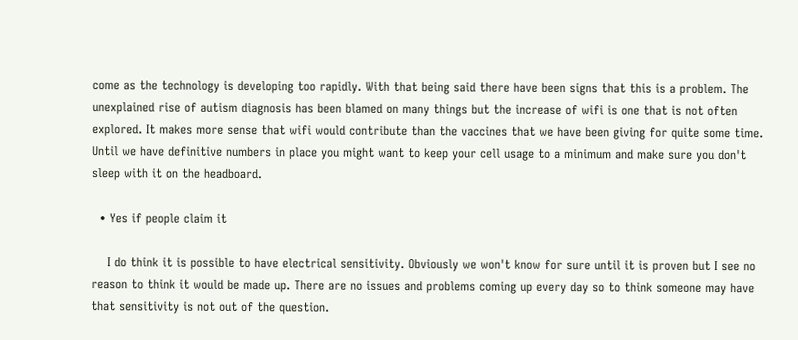come as the technology is developing too rapidly. With that being said there have been signs that this is a problem. The unexplained rise of autism diagnosis has been blamed on many things but the increase of wifi is one that is not often explored. It makes more sense that wifi would contribute than the vaccines that we have been giving for quite some time. Until we have definitive numbers in place you might want to keep your cell usage to a minimum and make sure you don't sleep with it on the headboard.

  • Yes if people claim it

    I do think it is possible to have electrical sensitivity. Obviously we won't know for sure until it is proven but I see no reason to think it would be made up. There are no issues and problems coming up every day so to think someone may have that sensitivity is not out of the question.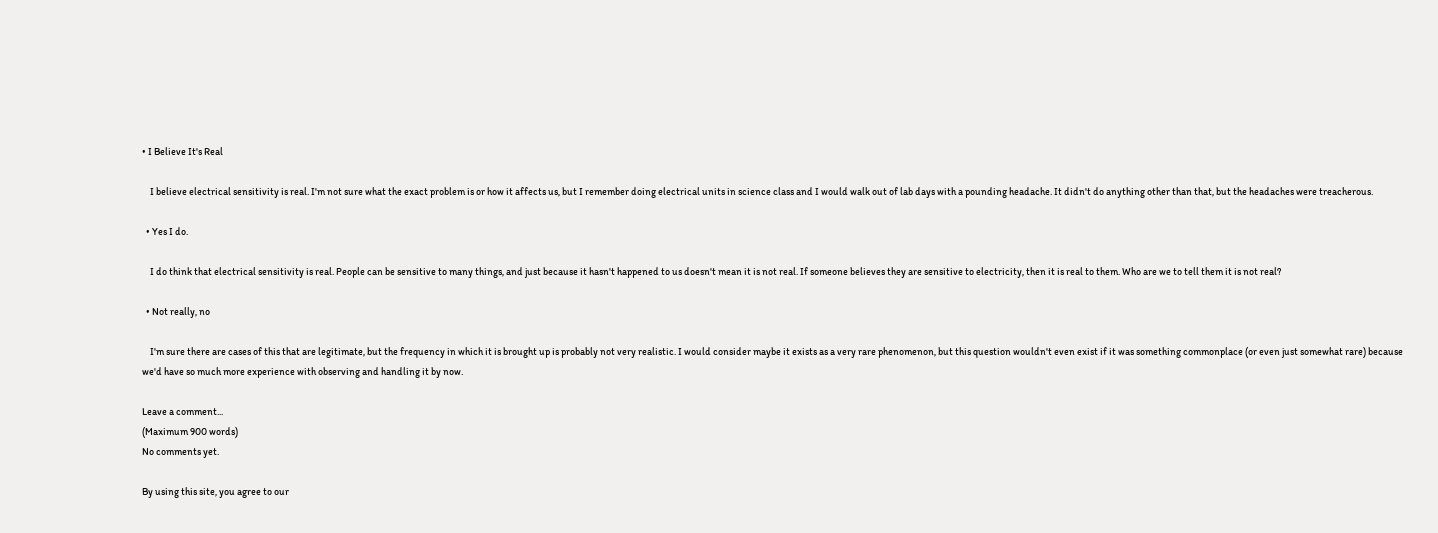• I Believe It's Real

    I believe electrical sensitivity is real. I'm not sure what the exact problem is or how it affects us, but I remember doing electrical units in science class and I would walk out of lab days with a pounding headache. It didn't do anything other than that, but the headaches were treacherous.

  • Yes I do.

    I do think that electrical sensitivity is real. People can be sensitive to many things, and just because it hasn't happened to us doesn't mean it is not real. If someone believes they are sensitive to electricity, then it is real to them. Who are we to tell them it is not real?

  • Not really, no

    I'm sure there are cases of this that are legitimate, but the frequency in which it is brought up is probably not very realistic. I would consider maybe it exists as a very rare phenomenon, but this question wouldn't even exist if it was something commonplace (or even just somewhat rare) because we'd have so much more experience with observing and handling it by now.

Leave a comment...
(Maximum 900 words)
No comments yet.

By using this site, you agree to our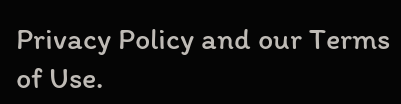Privacy Policy and our Terms of Use.